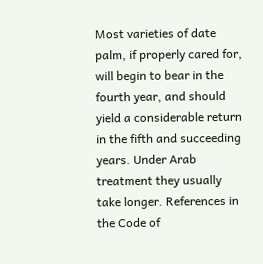Most varieties of date palm, if properly cared for, will begin to bear in the fourth year, and should yield a considerable return in the fifth and succeeding years. Under Arab treatment they usually take longer. References in the Code of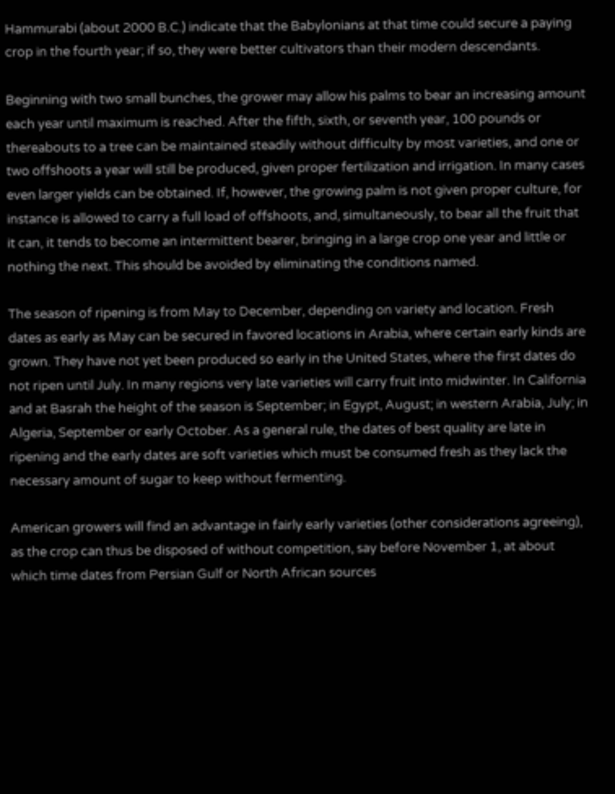Hammurabi (about 2000 B.C.) indicate that the Babylonians at that time could secure a paying crop in the fourth year; if so, they were better cultivators than their modern descendants.

Beginning with two small bunches, the grower may allow his palms to bear an increasing amount each year until maximum is reached. After the fifth, sixth, or seventh year, 100 pounds or thereabouts to a tree can be maintained steadily without difficulty by most varieties, and one or two offshoots a year will still be produced, given proper fertilization and irrigation. In many cases even larger yields can be obtained. If, however, the growing palm is not given proper culture, for instance is allowed to carry a full load of offshoots, and, simultaneously, to bear all the fruit that it can, it tends to become an intermittent bearer, bringing in a large crop one year and little or nothing the next. This should be avoided by eliminating the conditions named.

The season of ripening is from May to December, depending on variety and location. Fresh dates as early as May can be secured in favored locations in Arabia, where certain early kinds are grown. They have not yet been produced so early in the United States, where the first dates do not ripen until July. In many regions very late varieties will carry fruit into midwinter. In California and at Basrah the height of the season is September; in Egypt, August; in western Arabia, July; in Algeria, September or early October. As a general rule, the dates of best quality are late in ripening and the early dates are soft varieties which must be consumed fresh as they lack the necessary amount of sugar to keep without fermenting.

American growers will find an advantage in fairly early varieties (other considerations agreeing), as the crop can thus be disposed of without competition, say before November 1, at about which time dates from Persian Gulf or North African sources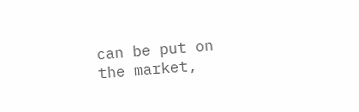can be put on the market,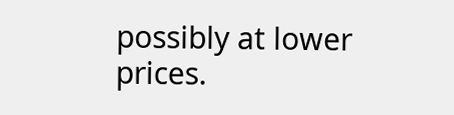possibly at lower prices.